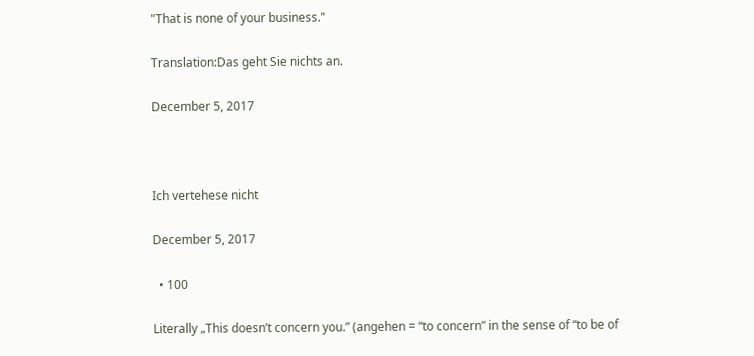"That is none of your business."

Translation:Das geht Sie nichts an.

December 5, 2017



Ich vertehese nicht

December 5, 2017

  • 100

Literally „This doesn’t concern you.” (angehen = “to concern” in the sense of “to be of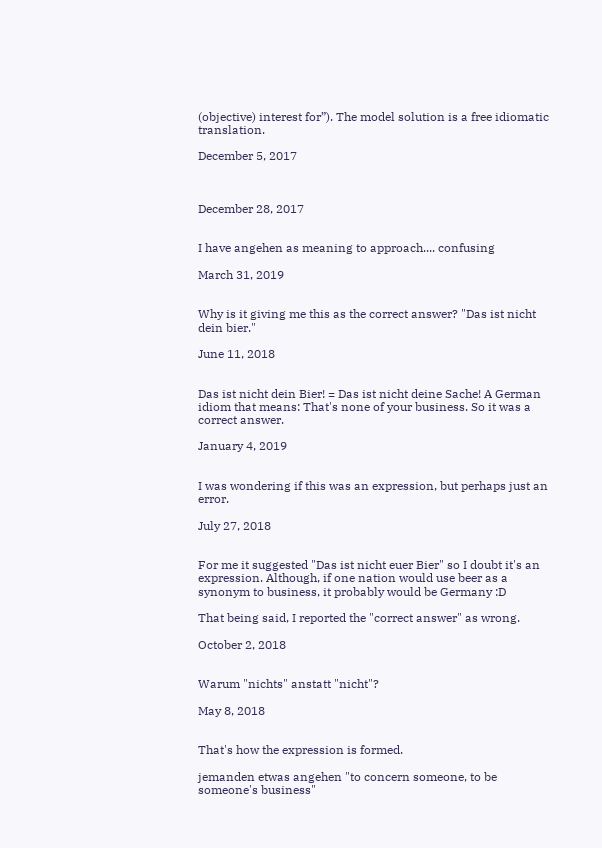(objective) interest for”). The model solution is a free idiomatic translation.

December 5, 2017



December 28, 2017


I have angehen as meaning to approach.... confusing

March 31, 2019


Why is it giving me this as the correct answer? "Das ist nicht dein bier."

June 11, 2018


Das ist nicht dein Bier! = Das ist nicht deine Sache! A German idiom that means: That's none of your business. So it was a correct answer.

January 4, 2019


I was wondering if this was an expression, but perhaps just an error.

July 27, 2018


For me it suggested "Das ist nicht euer Bier" so I doubt it's an expression. Although, if one nation would use beer as a synonym to business, it probably would be Germany :D

That being said, I reported the "correct answer" as wrong.

October 2, 2018


Warum "nichts" anstatt "nicht"?

May 8, 2018


That's how the expression is formed.

jemanden etwas angehen "to concern someone, to be someone's business"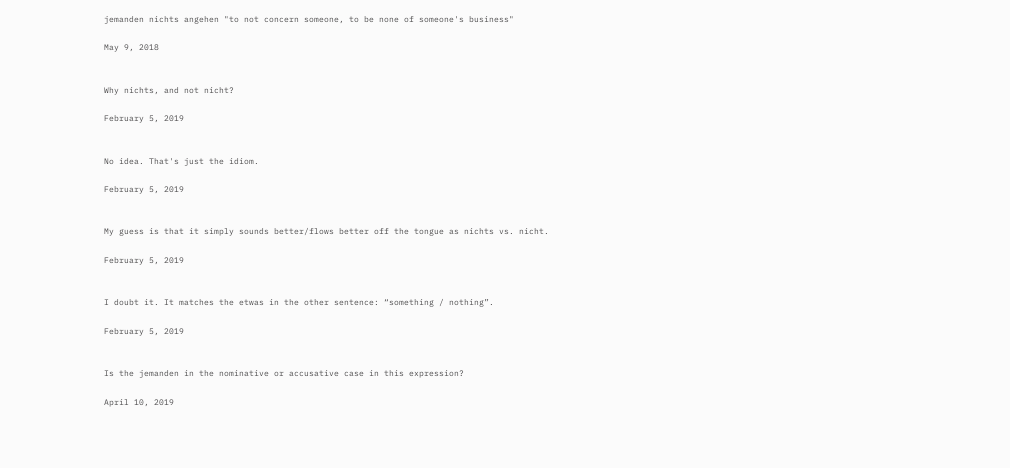jemanden nichts angehen "to not concern someone, to be none of someone's business"

May 9, 2018


Why nichts, and not nicht?

February 5, 2019


No idea. That's just the idiom.

February 5, 2019


My guess is that it simply sounds better/flows better off the tongue as nichts vs. nicht.

February 5, 2019


I doubt it. It matches the etwas in the other sentence: “something / nothing”.

February 5, 2019


Is the jemanden in the nominative or accusative case in this expression?

April 10, 2019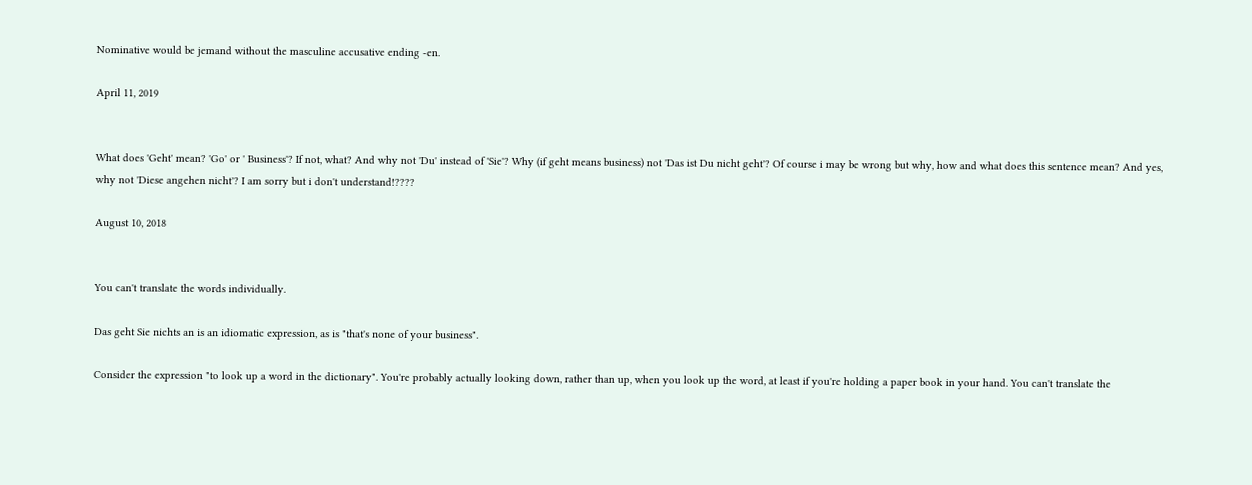Nominative would be jemand without the masculine accusative ending -en.

April 11, 2019


What does 'Geht' mean? 'Go' or ' Business'? If not, what? And why not 'Du' instead of 'Sie'? Why (if geht means business) not 'Das ist Du nicht geht'? Of course i may be wrong but why, how and what does this sentence mean? And yes, why not 'Diese angehen nicht'? I am sorry but i don't understand!????

August 10, 2018


You can't translate the words individually.

Das geht Sie nichts an is an idiomatic expression, as is "that's none of your business".

Consider the expression "to look up a word in the dictionary". You're probably actually looking down, rather than up, when you look up the word, at least if you're holding a paper book in your hand. You can't translate the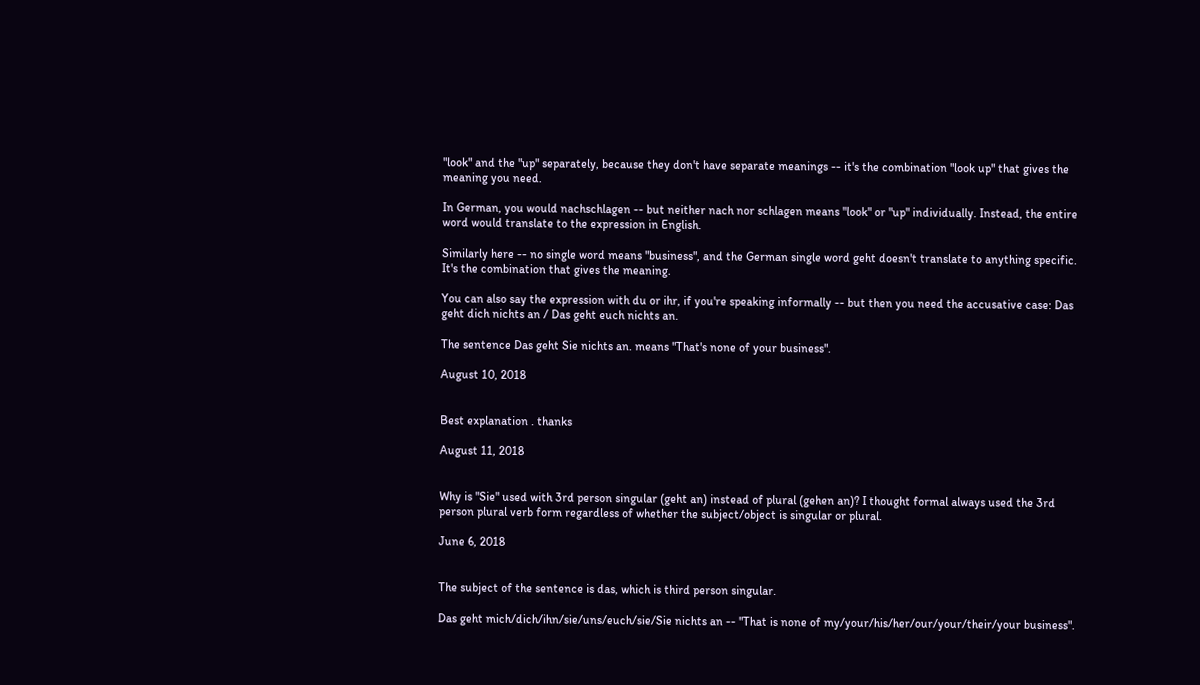"look" and the "up" separately, because they don't have separate meanings -- it's the combination "look up" that gives the meaning you need.

In German, you would nachschlagen -- but neither nach nor schlagen means "look" or "up" individually. Instead, the entire word would translate to the expression in English.

Similarly here -- no single word means "business", and the German single word geht doesn't translate to anything specific. It's the combination that gives the meaning.

You can also say the expression with du or ihr, if you're speaking informally -- but then you need the accusative case: Das geht dich nichts an / Das geht euch nichts an.

The sentence Das geht Sie nichts an. means "That's none of your business".

August 10, 2018


Best explanation . thanks

August 11, 2018


Why is "Sie" used with 3rd person singular (geht an) instead of plural (gehen an)? I thought formal always used the 3rd person plural verb form regardless of whether the subject/object is singular or plural.

June 6, 2018


The subject of the sentence is das, which is third person singular.

Das geht mich/dich/ihn/sie/uns/euch/sie/Sie nichts an -- "That is none of my/your/his/her/our/your/their/your business".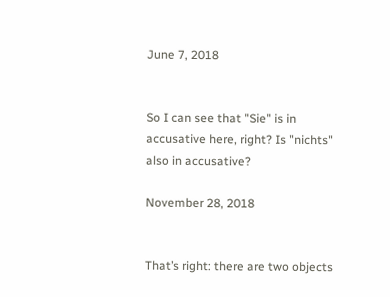June 7, 2018


So I can see that "Sie" is in accusative here, right? Is "nichts" also in accusative?

November 28, 2018


That’s right: there are two objects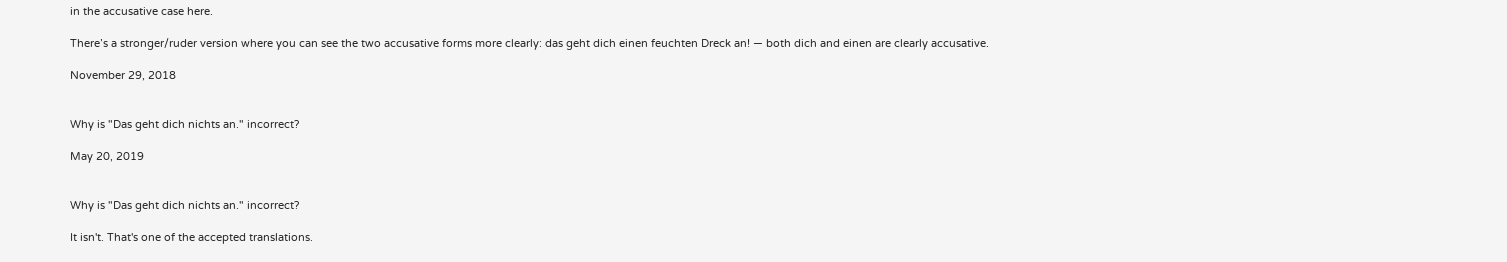in the accusative case here.

There’s a stronger/ruder version where you can see the two accusative forms more clearly: das geht dich einen feuchten Dreck an! — both dich and einen are clearly accusative.

November 29, 2018


Why is "Das geht dich nichts an." incorrect?

May 20, 2019


Why is "Das geht dich nichts an." incorrect?

It isn't. That's one of the accepted translations.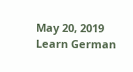May 20, 2019
Learn German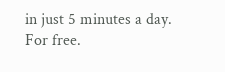in just 5 minutes a day. For free.